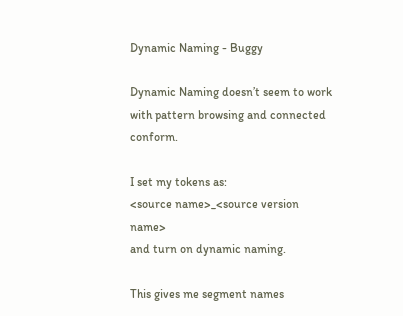Dynamic Naming - Buggy

Dynamic Naming doesn’t seem to work with pattern browsing and connected conform.

I set my tokens as:
<source name>_<source version name>
and turn on dynamic naming.

This gives me segment names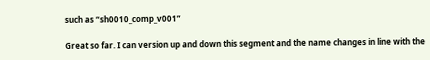such as “sh0010_comp_v001”

Great so far. I can version up and down this segment and the name changes in line with the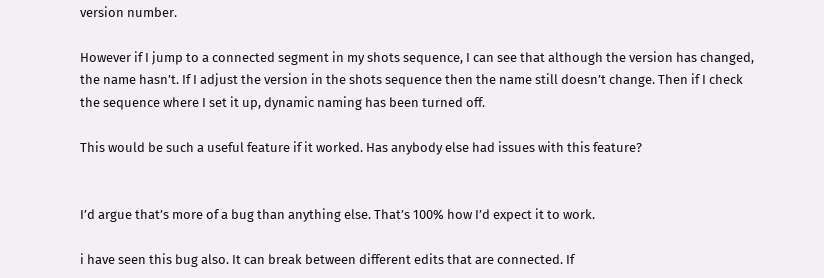version number.

However if I jump to a connected segment in my shots sequence, I can see that although the version has changed, the name hasn’t. If I adjust the version in the shots sequence then the name still doesn’t change. Then if I check the sequence where I set it up, dynamic naming has been turned off.

This would be such a useful feature if it worked. Has anybody else had issues with this feature?


I’d argue that’s more of a bug than anything else. That’s 100% how I’d expect it to work.

i have seen this bug also. It can break between different edits that are connected. If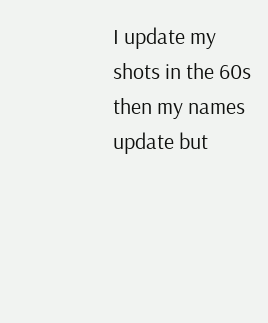I update my shots in the 60s then my names update but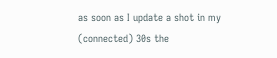as soon as I update a shot in my (connected) 30s the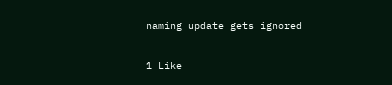naming update gets ignored

1 Like